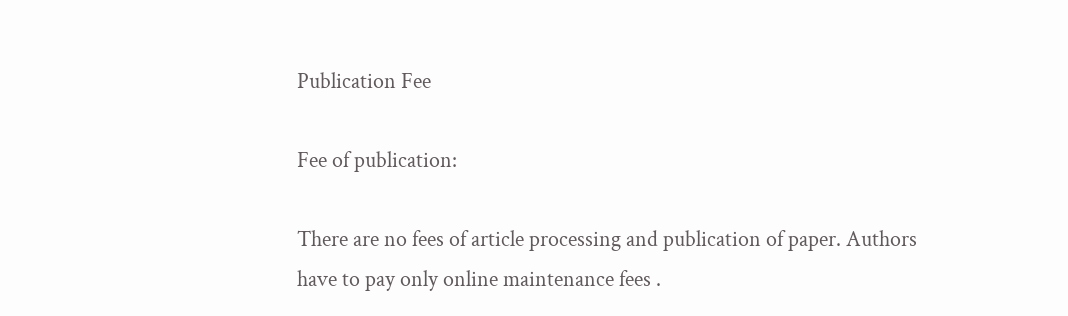Publication Fee

Fee of publication:

There are no fees of article processing and publication of paper. Authors have to pay only online maintenance fees .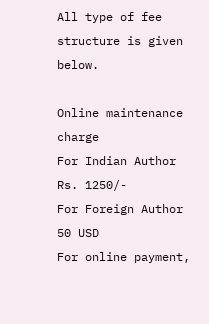All type of fee structure is given below.

Online maintenance charge
For Indian Author Rs. 1250/-
For Foreign Author 50 USD
For online payment,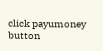click payumoney button